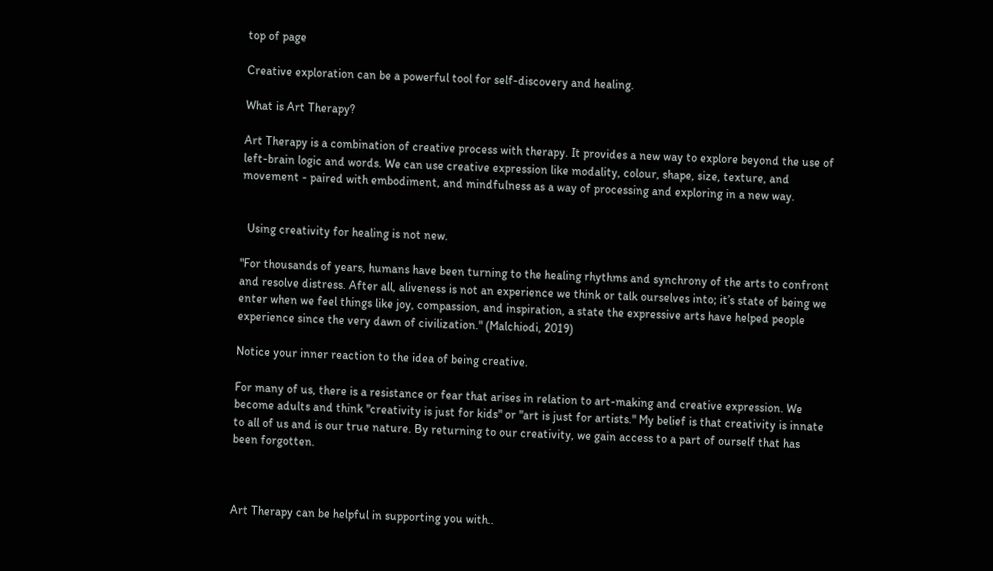top of page

Creative exploration can be a powerful tool for self-discovery and healing.

What is Art Therapy?

Art Therapy is a combination of creative process with therapy. It provides a new way to explore beyond the use of  left-brain logic and words. We can use creative expression like modality, colour, shape, size, texture, and movement - paired with embodiment, and mindfulness as a way of processing and exploring in a new way.


  Using creativity for healing is not new.

"For thousands of years, humans have been turning to the healing rhythms and synchrony of the arts to confront and resolve distress. After all, aliveness is not an experience we think or talk ourselves into; it’s state of being we enter when we feel things like joy, compassion, and inspiration, a state the expressive arts have helped people experience since the very dawn of civilization." (Malchiodi, 2019)

Notice your inner reaction to the idea of being creative.

For many of us, there is a resistance or fear that arises in relation to art-making and creative expression. We become adults and think "creativity is just for kids" or "art is just for artists." My belief is that creativity is innate to all of us and is our true nature. By returning to our creativity, we gain access to a part of ourself that has been forgotten.



Art Therapy can be helpful in supporting you with..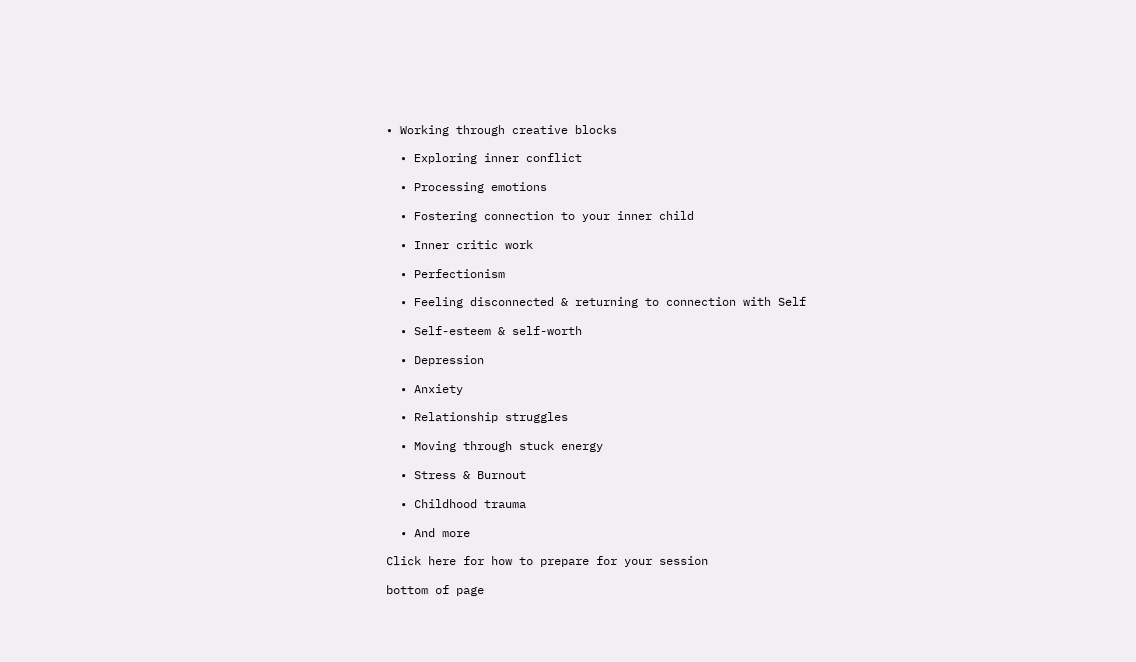• Working through creative blocks

  • Exploring inner conflict

  • Processing emotions

  • Fostering connection to your inner child

  • Inner critic work

  • Perfectionism

  • Feeling disconnected & returning to connection with Self

  • Self-esteem & self-worth

  • Depression

  • Anxiety

  • Relationship struggles

  • Moving through stuck energy

  • Stress & Burnout

  • Childhood trauma

  • And more

Click here for how to prepare for your session

bottom of page